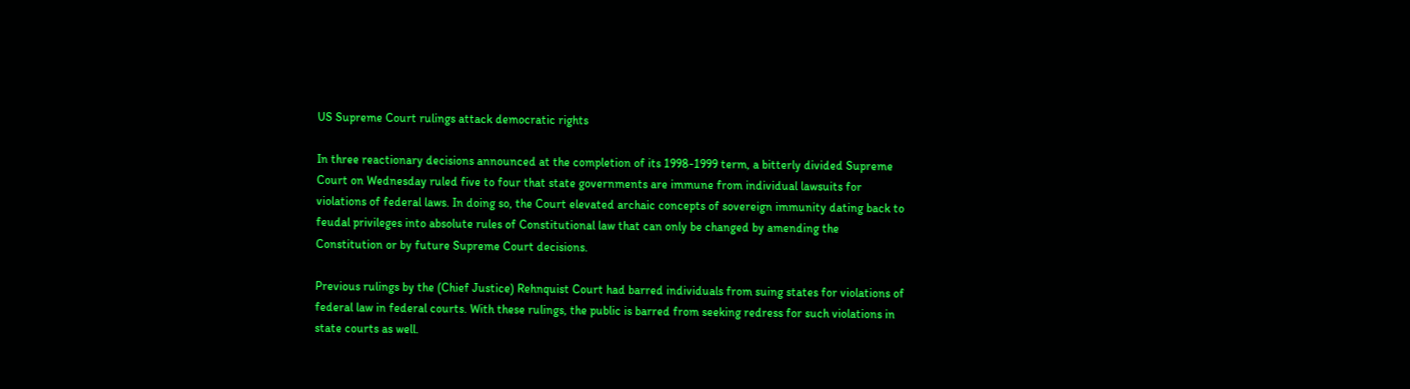US Supreme Court rulings attack democratic rights

In three reactionary decisions announced at the completion of its 1998-1999 term, a bitterly divided Supreme Court on Wednesday ruled five to four that state governments are immune from individual lawsuits for violations of federal laws. In doing so, the Court elevated archaic concepts of sovereign immunity dating back to feudal privileges into absolute rules of Constitutional law that can only be changed by amending the Constitution or by future Supreme Court decisions.

Previous rulings by the (Chief Justice) Rehnquist Court had barred individuals from suing states for violations of federal law in federal courts. With these rulings, the public is barred from seeking redress for such violations in state courts as well.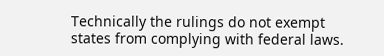Technically the rulings do not exempt states from complying with federal laws.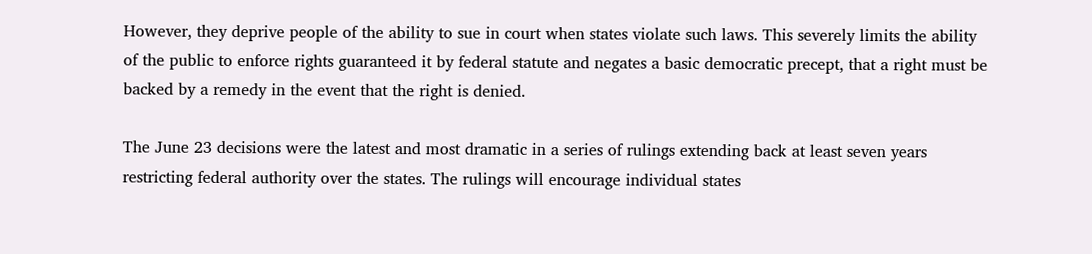However, they deprive people of the ability to sue in court when states violate such laws. This severely limits the ability of the public to enforce rights guaranteed it by federal statute and negates a basic democratic precept, that a right must be backed by a remedy in the event that the right is denied.

The June 23 decisions were the latest and most dramatic in a series of rulings extending back at least seven years restricting federal authority over the states. The rulings will encourage individual states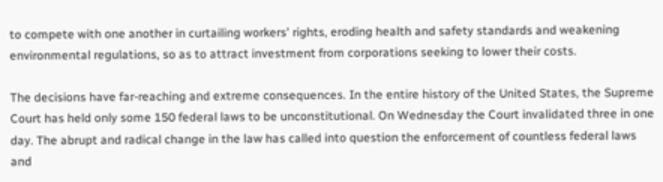to compete with one another in curtailing workers' rights, eroding health and safety standards and weakening environmental regulations, so as to attract investment from corporations seeking to lower their costs.

The decisions have far-reaching and extreme consequences. In the entire history of the United States, the Supreme Court has held only some 150 federal laws to be unconstitutional. On Wednesday the Court invalidated three in one day. The abrupt and radical change in the law has called into question the enforcement of countless federal laws and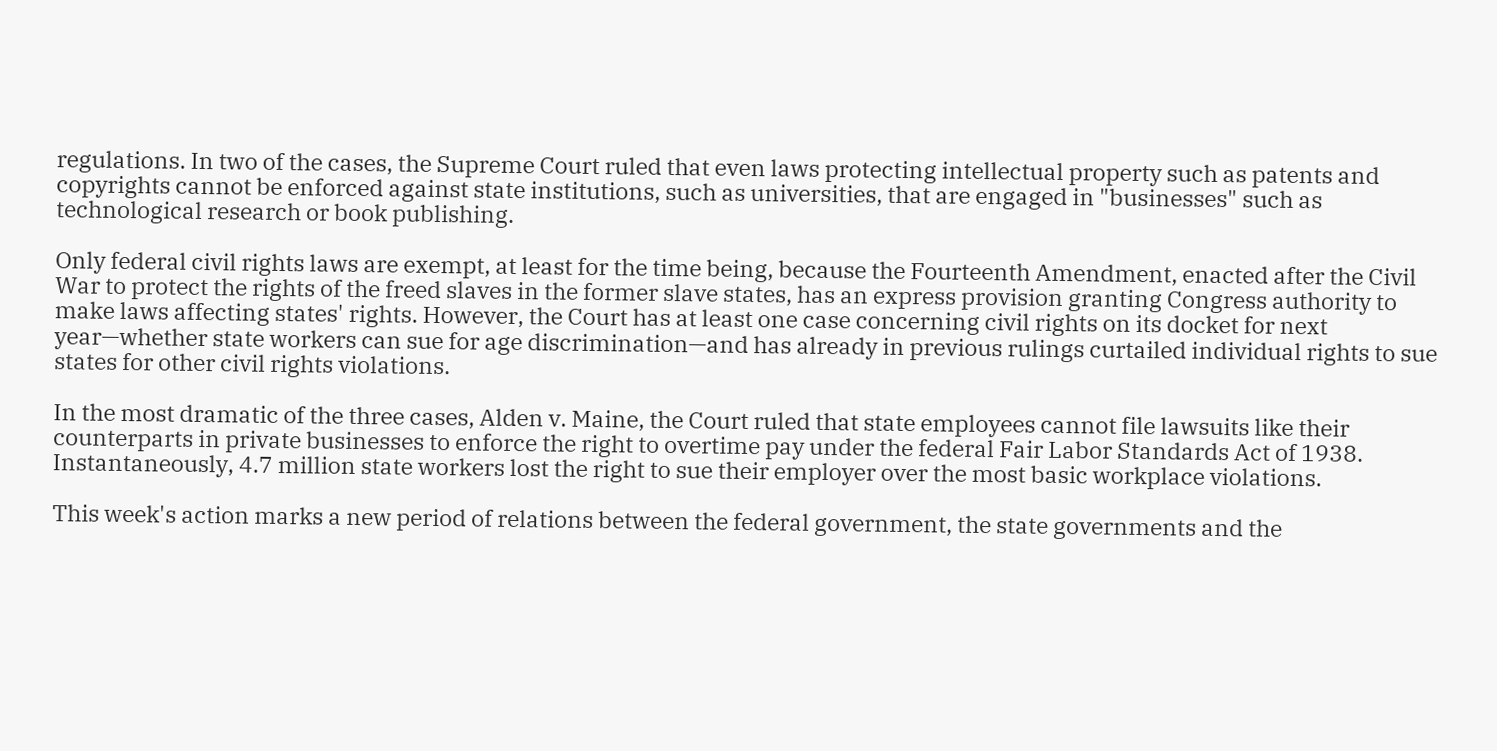regulations. In two of the cases, the Supreme Court ruled that even laws protecting intellectual property such as patents and copyrights cannot be enforced against state institutions, such as universities, that are engaged in "businesses" such as technological research or book publishing.

Only federal civil rights laws are exempt, at least for the time being, because the Fourteenth Amendment, enacted after the Civil War to protect the rights of the freed slaves in the former slave states, has an express provision granting Congress authority to make laws affecting states' rights. However, the Court has at least one case concerning civil rights on its docket for next year—whether state workers can sue for age discrimination—and has already in previous rulings curtailed individual rights to sue states for other civil rights violations.

In the most dramatic of the three cases, Alden v. Maine, the Court ruled that state employees cannot file lawsuits like their counterparts in private businesses to enforce the right to overtime pay under the federal Fair Labor Standards Act of 1938. Instantaneously, 4.7 million state workers lost the right to sue their employer over the most basic workplace violations.

This week's action marks a new period of relations between the federal government, the state governments and the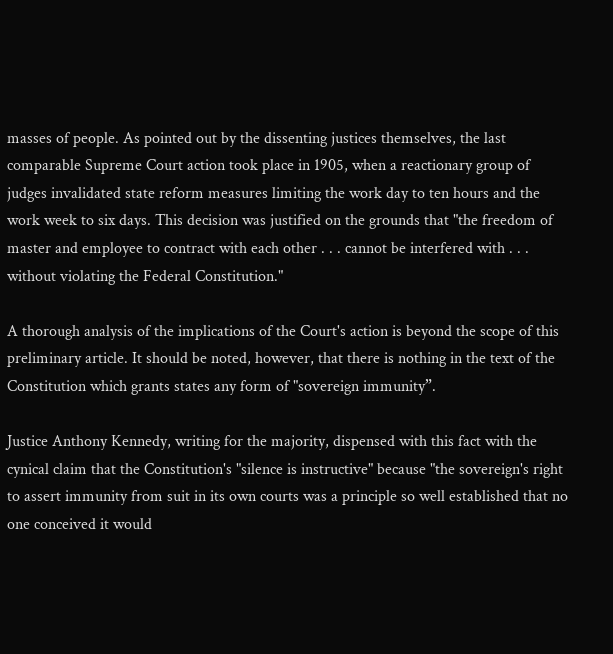masses of people. As pointed out by the dissenting justices themselves, the last comparable Supreme Court action took place in 1905, when a reactionary group of judges invalidated state reform measures limiting the work day to ten hours and the work week to six days. This decision was justified on the grounds that "the freedom of master and employee to contract with each other . . . cannot be interfered with . . . without violating the Federal Constitution."

A thorough analysis of the implications of the Court's action is beyond the scope of this preliminary article. It should be noted, however, that there is nothing in the text of the Constitution which grants states any form of "sovereign immunity”.

Justice Anthony Kennedy, writing for the majority, dispensed with this fact with the cynical claim that the Constitution's "silence is instructive" because "the sovereign's right to assert immunity from suit in its own courts was a principle so well established that no one conceived it would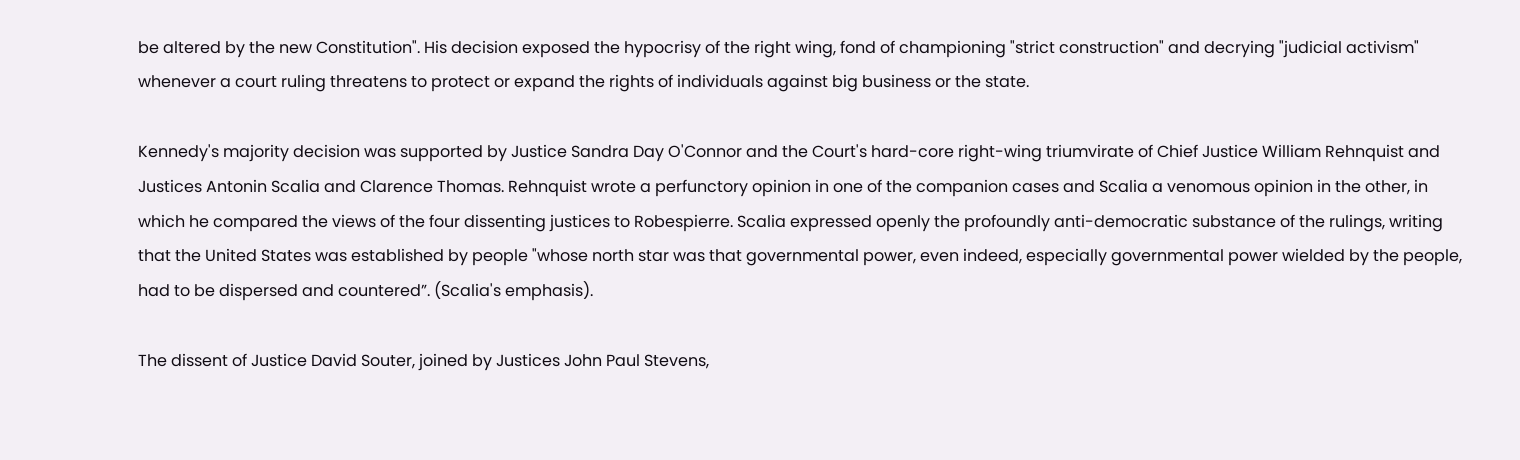be altered by the new Constitution". His decision exposed the hypocrisy of the right wing, fond of championing "strict construction" and decrying "judicial activism" whenever a court ruling threatens to protect or expand the rights of individuals against big business or the state.

Kennedy's majority decision was supported by Justice Sandra Day O'Connor and the Court's hard-core right-wing triumvirate of Chief Justice William Rehnquist and Justices Antonin Scalia and Clarence Thomas. Rehnquist wrote a perfunctory opinion in one of the companion cases and Scalia a venomous opinion in the other, in which he compared the views of the four dissenting justices to Robespierre. Scalia expressed openly the profoundly anti-democratic substance of the rulings, writing that the United States was established by people "whose north star was that governmental power, even indeed, especially governmental power wielded by the people, had to be dispersed and countered”. (Scalia's emphasis).

The dissent of Justice David Souter, joined by Justices John Paul Stevens,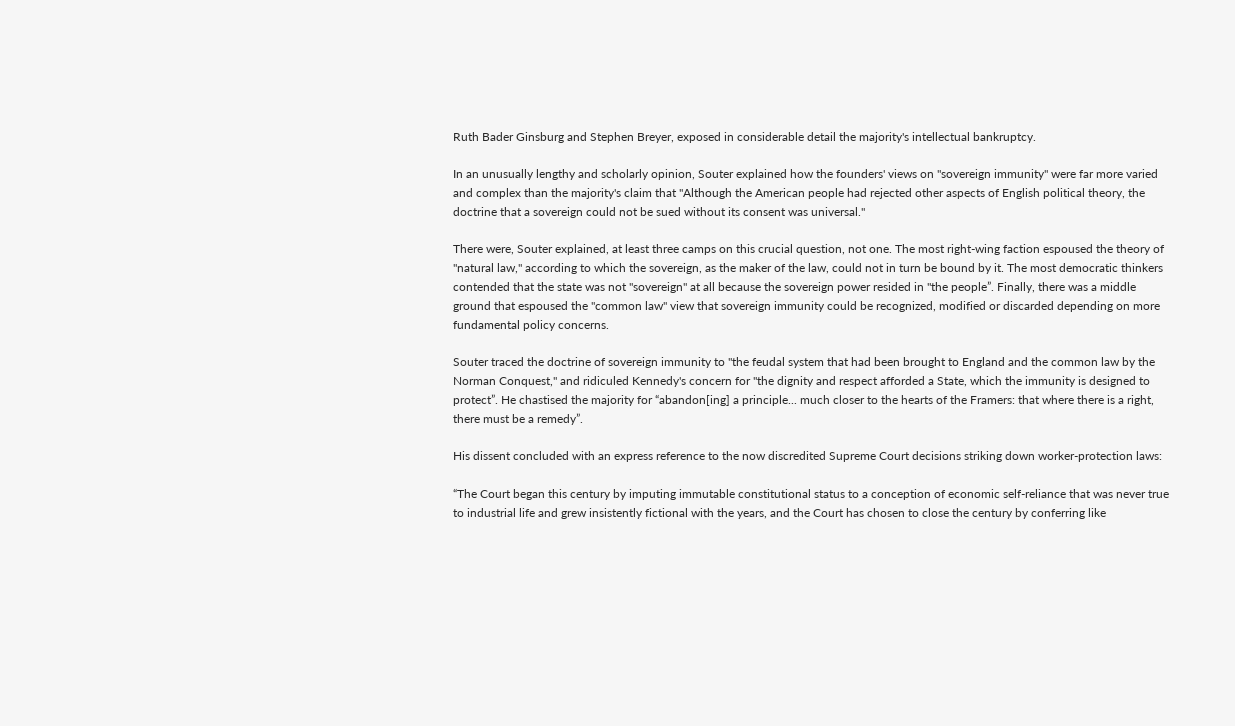Ruth Bader Ginsburg and Stephen Breyer, exposed in considerable detail the majority's intellectual bankruptcy.

In an unusually lengthy and scholarly opinion, Souter explained how the founders' views on "sovereign immunity" were far more varied and complex than the majority's claim that "Although the American people had rejected other aspects of English political theory, the doctrine that a sovereign could not be sued without its consent was universal."

There were, Souter explained, at least three camps on this crucial question, not one. The most right-wing faction espoused the theory of "natural law," according to which the sovereign, as the maker of the law, could not in turn be bound by it. The most democratic thinkers contended that the state was not "sovereign" at all because the sovereign power resided in "the people”. Finally, there was a middle ground that espoused the "common law" view that sovereign immunity could be recognized, modified or discarded depending on more fundamental policy concerns.

Souter traced the doctrine of sovereign immunity to "the feudal system that had been brought to England and the common law by the Norman Conquest," and ridiculed Kennedy's concern for "the dignity and respect afforded a State, which the immunity is designed to protect”. He chastised the majority for “abandon[ing] a principle... much closer to the hearts of the Framers: that where there is a right, there must be a remedy”.

His dissent concluded with an express reference to the now discredited Supreme Court decisions striking down worker-protection laws:

“The Court began this century by imputing immutable constitutional status to a conception of economic self-reliance that was never true to industrial life and grew insistently fictional with the years, and the Court has chosen to close the century by conferring like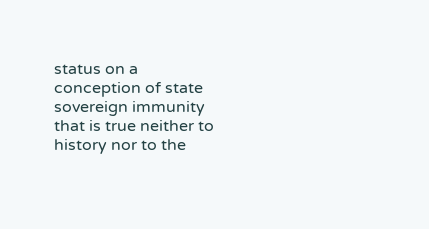status on a conception of state sovereign immunity that is true neither to history nor to the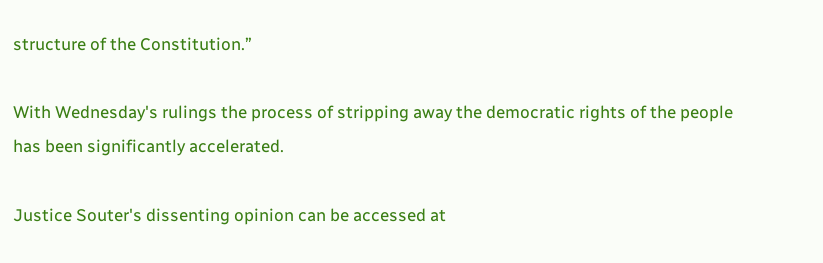structure of the Constitution.”

With Wednesday's rulings the process of stripping away the democratic rights of the people has been significantly accelerated.

Justice Souter's dissenting opinion can be accessed at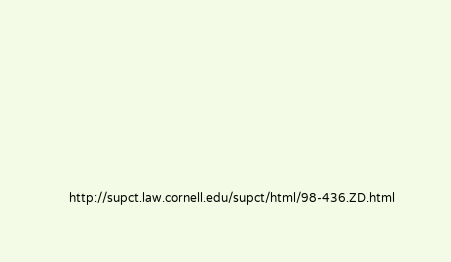http://supct.law.cornell.edu/supct/html/98-436.ZD.html